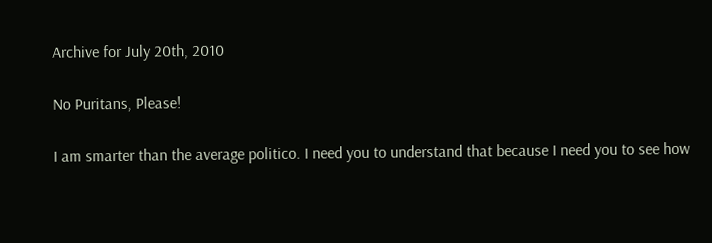Archive for July 20th, 2010

No Puritans, Please!

I am smarter than the average politico. I need you to understand that because I need you to see how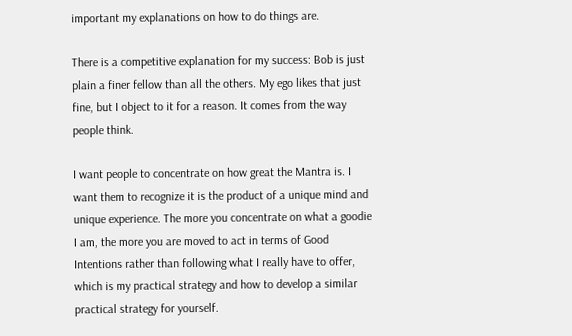important my explanations on how to do things are.

There is a competitive explanation for my success: Bob is just plain a finer fellow than all the others. My ego likes that just fine, but I object to it for a reason. It comes from the way people think.

I want people to concentrate on how great the Mantra is. I want them to recognize it is the product of a unique mind and unique experience. The more you concentrate on what a goodie I am, the more you are moved to act in terms of Good Intentions rather than following what I really have to offer, which is my practical strategy and how to develop a similar practical strategy for yourself.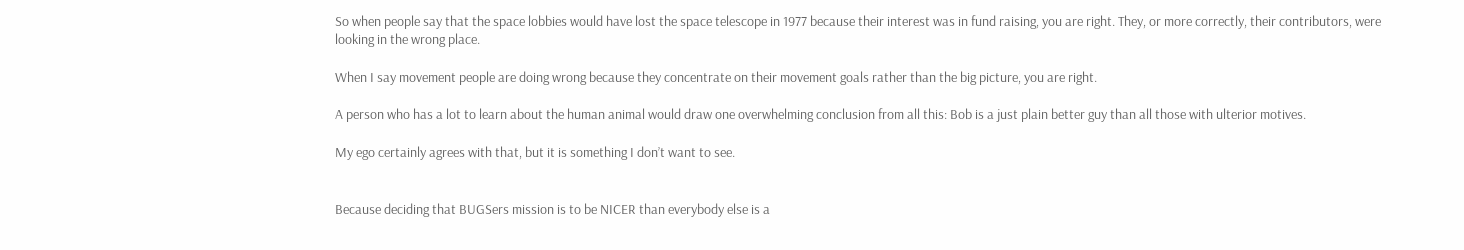So when people say that the space lobbies would have lost the space telescope in 1977 because their interest was in fund raising, you are right. They, or more correctly, their contributors, were looking in the wrong place.

When I say movement people are doing wrong because they concentrate on their movement goals rather than the big picture, you are right.

A person who has a lot to learn about the human animal would draw one overwhelming conclusion from all this: Bob is a just plain better guy than all those with ulterior motives.

My ego certainly agrees with that, but it is something I don’t want to see.


Because deciding that BUGSers mission is to be NICER than everybody else is a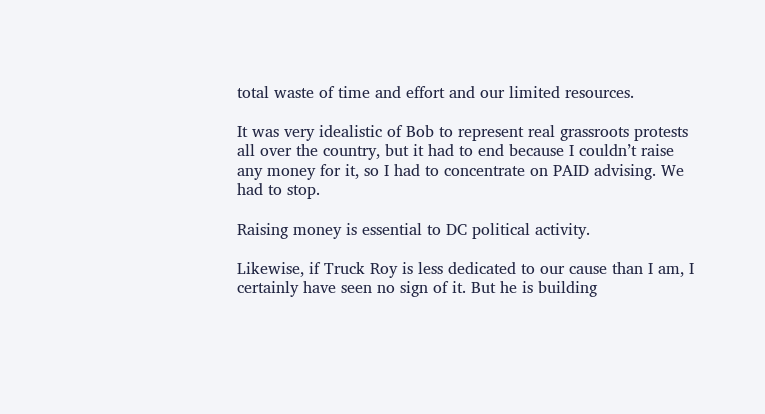total waste of time and effort and our limited resources.

It was very idealistic of Bob to represent real grassroots protests all over the country, but it had to end because I couldn’t raise any money for it, so I had to concentrate on PAID advising. We had to stop.

Raising money is essential to DC political activity.

Likewise, if Truck Roy is less dedicated to our cause than I am, I certainly have seen no sign of it. But he is building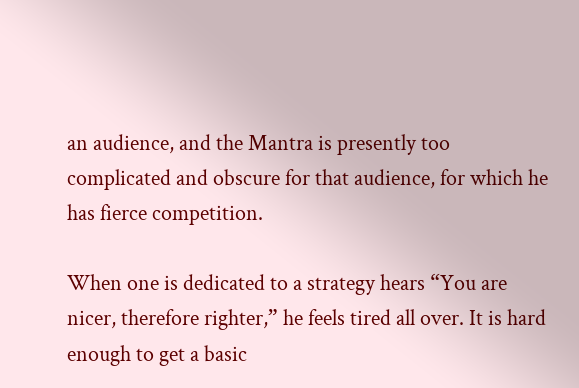an audience, and the Mantra is presently too complicated and obscure for that audience, for which he has fierce competition.

When one is dedicated to a strategy hears “You are nicer, therefore righter,” he feels tired all over. It is hard enough to get a basic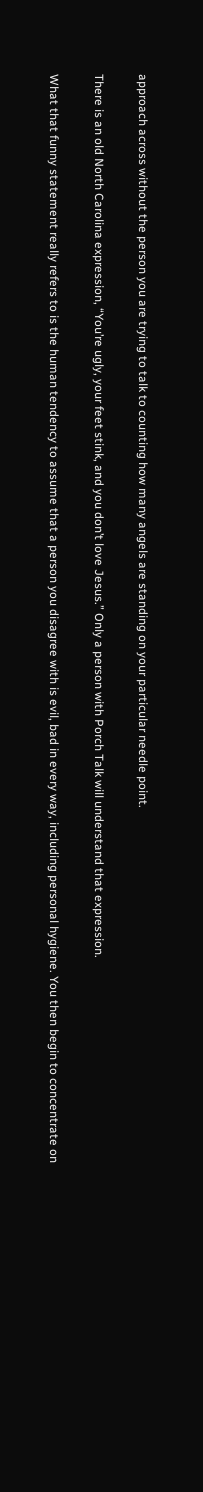approach across without the person you are trying to talk to counting how many angels are standing on your particular needle point.

There is an old North Carolina expression, “You’re ugly, your feet stink, and you don’t love Jesus.” Only a person with Porch Talk will understand that expression.

What that funny statement really refers to is the human tendency to assume that a person you disagree with is evil, bad in every way, including personal hygiene. You then begin to concentrate on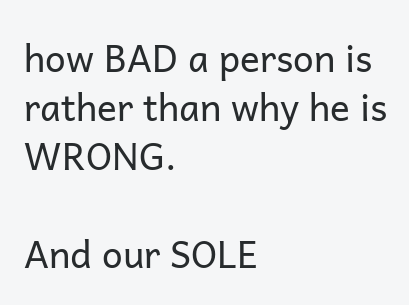how BAD a person is rather than why he is WRONG.

And our SOLE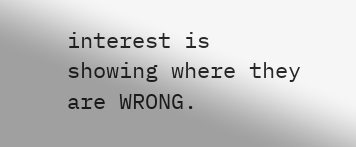interest is showing where they are WRONG.